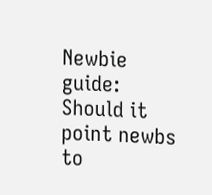Newbie guide: Should it point newbs to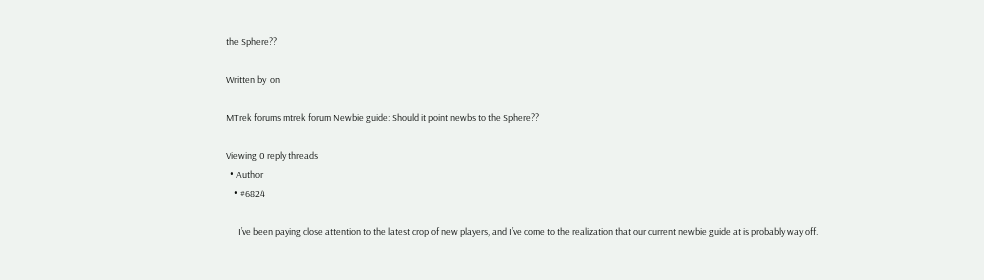the Sphere??

Written by  on

MTrek forums mtrek forum Newbie guide: Should it point newbs to the Sphere??

Viewing 0 reply threads
  • Author
    • #6824

      I’ve been paying close attention to the latest crop of new players, and I’ve come to the realization that our current newbie guide at is probably way off.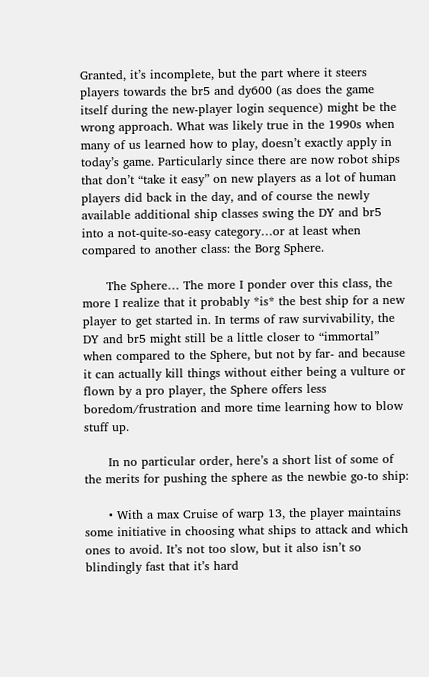Granted, it’s incomplete, but the part where it steers players towards the br5 and dy600 (as does the game itself during the new-player login sequence) might be the wrong approach. What was likely true in the 1990s when many of us learned how to play, doesn’t exactly apply in today’s game. Particularly since there are now robot ships that don’t “take it easy” on new players as a lot of human players did back in the day, and of course the newly available additional ship classes swing the DY and br5 into a not-quite-so-easy category…or at least when compared to another class: the Borg Sphere.

      The Sphere… The more I ponder over this class, the more I realize that it probably *is* the best ship for a new player to get started in. In terms of raw survivability, the DY and br5 might still be a little closer to “immortal” when compared to the Sphere, but not by far- and because it can actually kill things without either being a vulture or flown by a pro player, the Sphere offers less boredom/frustration and more time learning how to blow stuff up.

      In no particular order, here’s a short list of some of the merits for pushing the sphere as the newbie go-to ship:

      • With a max Cruise of warp 13, the player maintains some initiative in choosing what ships to attack and which ones to avoid. It’s not too slow, but it also isn’t so blindingly fast that it’s hard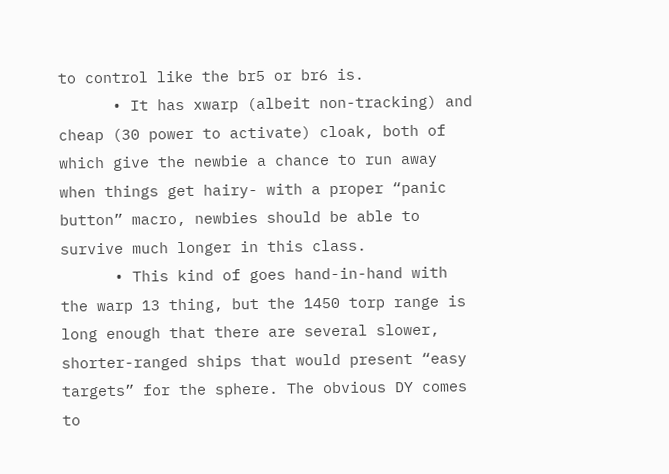to control like the br5 or br6 is.
      • It has xwarp (albeit non-tracking) and cheap (30 power to activate) cloak, both of which give the newbie a chance to run away when things get hairy- with a proper “panic button” macro, newbies should be able to survive much longer in this class.
      • This kind of goes hand-in-hand with the warp 13 thing, but the 1450 torp range is long enough that there are several slower, shorter-ranged ships that would present “easy targets” for the sphere. The obvious DY comes to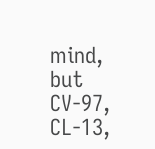mind, but CV-97, CL-13,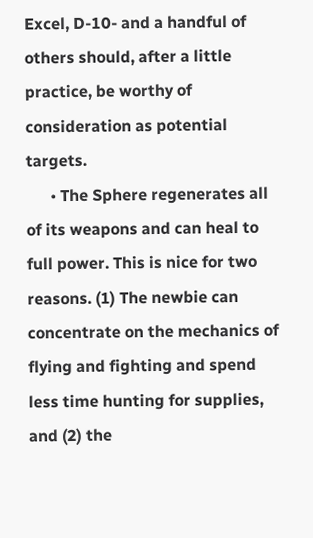Excel, D-10- and a handful of others should, after a little practice, be worthy of consideration as potential targets.
      • The Sphere regenerates all of its weapons and can heal to full power. This is nice for two reasons. (1) The newbie can concentrate on the mechanics of flying and fighting and spend less time hunting for supplies, and (2) the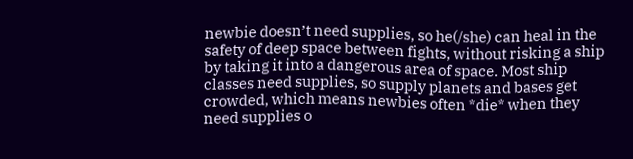newbie doesn’t need supplies, so he(/she) can heal in the safety of deep space between fights, without risking a ship by taking it into a dangerous area of space. Most ship classes need supplies, so supply planets and bases get crowded, which means newbies often *die* when they need supplies ๐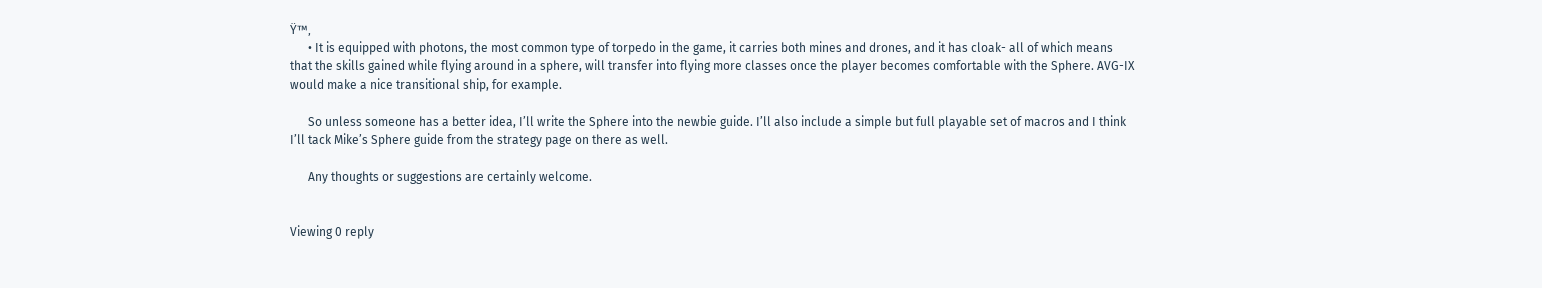Ÿ™‚
      • It is equipped with photons, the most common type of torpedo in the game, it carries both mines and drones, and it has cloak- all of which means that the skills gained while flying around in a sphere, will transfer into flying more classes once the player becomes comfortable with the Sphere. AVG-IX would make a nice transitional ship, for example.

      So unless someone has a better idea, I’ll write the Sphere into the newbie guide. I’ll also include a simple but full playable set of macros and I think I’ll tack Mike’s Sphere guide from the strategy page on there as well.

      Any thoughts or suggestions are certainly welcome.


Viewing 0 reply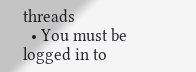threads
  • You must be logged in to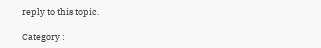reply to this topic.

Category :